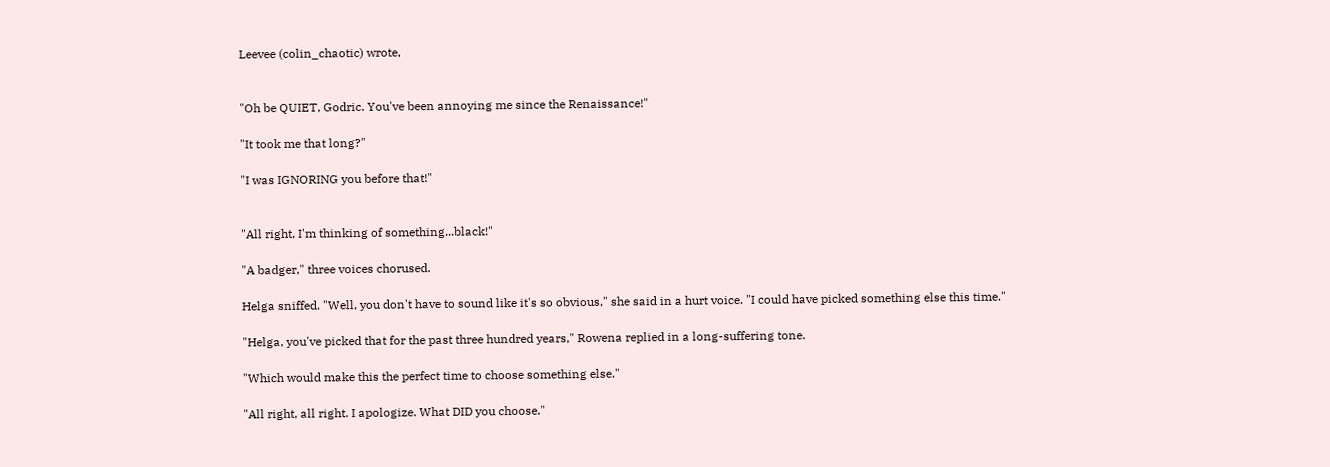Leevee (colin_chaotic) wrote,


"Oh be QUIET, Godric. You've been annoying me since the Renaissance!"

"It took me that long?"

"I was IGNORING you before that!"


"All right, I'm thinking of something...black!"

"A badger," three voices chorused.

Helga sniffed. "Well, you don't have to sound like it's so obvious," she said in a hurt voice. "I could have picked something else this time."

"Helga, you've picked that for the past three hundred years," Rowena replied in a long-suffering tone.

"Which would make this the perfect time to choose something else."

"All right, all right. I apologize. What DID you choose."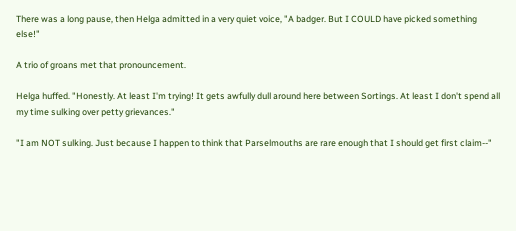There was a long pause, then Helga admitted in a very quiet voice, "A badger. But I COULD have picked something else!"

A trio of groans met that pronouncement.

Helga huffed. "Honestly. At least I'm trying! It gets awfully dull around here between Sortings. At least I don't spend all my time sulking over petty grievances."

"I am NOT sulking. Just because I happen to think that Parselmouths are rare enough that I should get first claim--"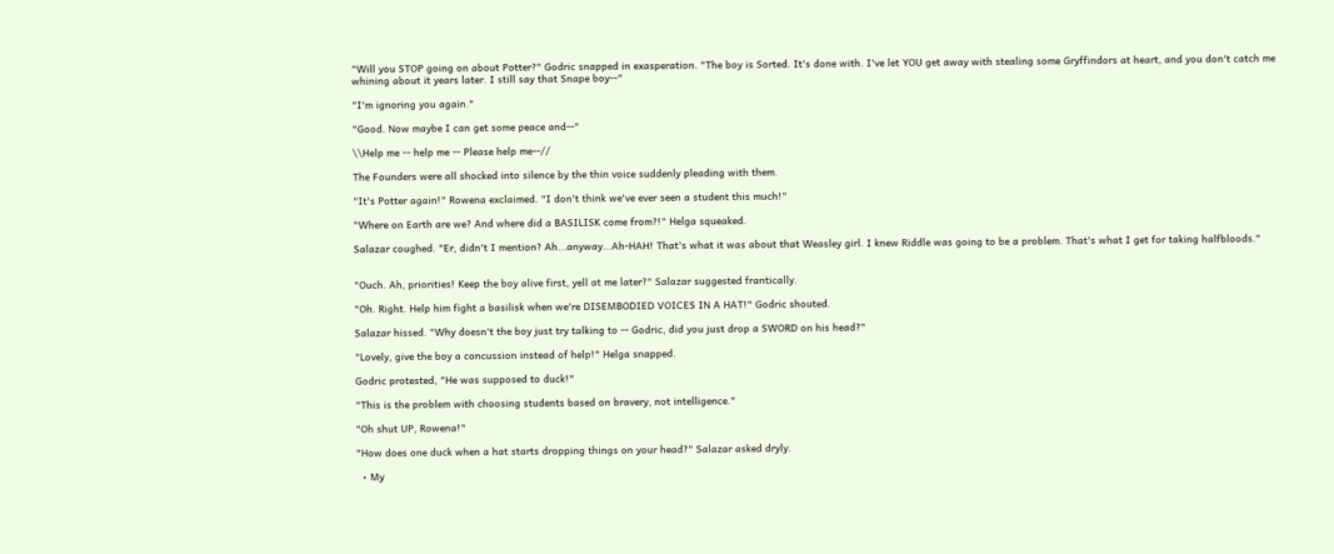"Will you STOP going on about Potter?" Godric snapped in exasperation. "The boy is Sorted. It's done with. I've let YOU get away with stealing some Gryffindors at heart, and you don't catch me whining about it years later. I still say that Snape boy--"

"I'm ignoring you again."

"Good. Now maybe I can get some peace and--"

\\Help me -- help me -- Please help me--//

The Founders were all shocked into silence by the thin voice suddenly pleading with them.

"It's Potter again!" Rowena exclaimed. "I don't think we've ever seen a student this much!"

"Where on Earth are we? And where did a BASILISK come from?!" Helga squeaked.

Salazar coughed. "Er, didn't I mention? Ah...anyway...Ah-HAH! That's what it was about that Weasley girl. I knew Riddle was going to be a problem. That's what I get for taking halfbloods."


"Ouch. Ah, priorities! Keep the boy alive first, yell at me later?" Salazar suggested frantically.

"Oh. Right. Help him fight a basilisk when we're DISEMBODIED VOICES IN A HAT!" Godric shouted.

Salazar hissed. "Why doesn't the boy just try talking to -- Godric, did you just drop a SWORD on his head?"

"Lovely, give the boy a concussion instead of help!" Helga snapped.

Godric protested, "He was supposed to duck!"

"This is the problem with choosing students based on bravery, not intelligence."

"Oh shut UP, Rowena!"

"How does one duck when a hat starts dropping things on your head?" Salazar asked dryly.

  • My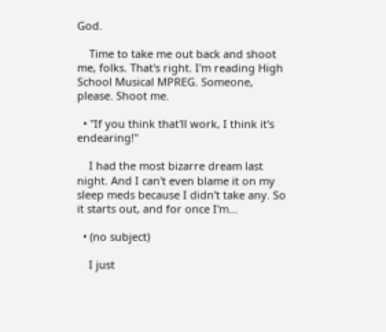God.

    Time to take me out back and shoot me, folks. That's right. I'm reading High School Musical MPREG. Someone, please. Shoot me.

  • "If you think that'll work, I think it's endearing!"

    I had the most bizarre dream last night. And I can't even blame it on my sleep meds because I didn't take any. So it starts out, and for once I'm…

  • (no subject)

    I just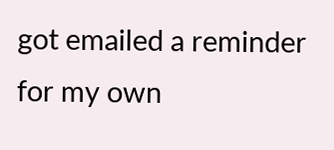got emailed a reminder for my own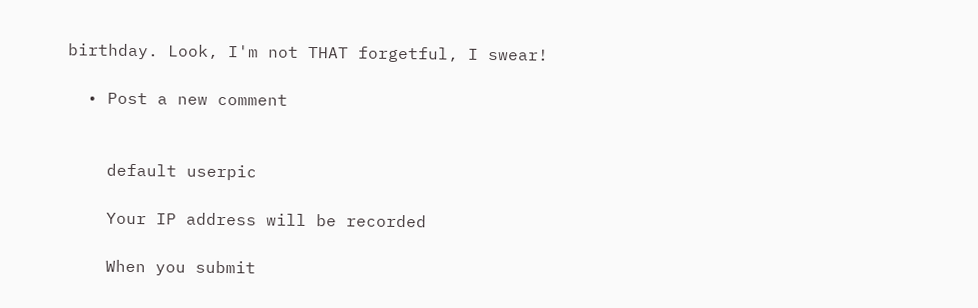birthday. Look, I'm not THAT forgetful, I swear!

  • Post a new comment


    default userpic

    Your IP address will be recorded

    When you submit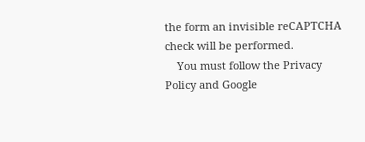the form an invisible reCAPTCHA check will be performed.
    You must follow the Privacy Policy and Google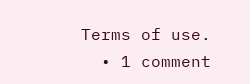Terms of use.
  • 1 comment